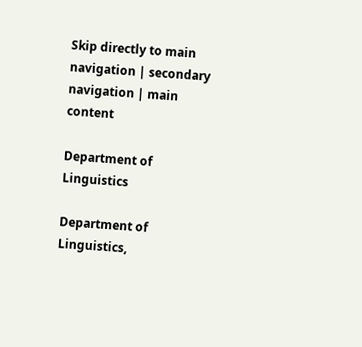Skip directly to main navigation | secondary navigation | main content

Department of Linguistics

Department of Linguistics,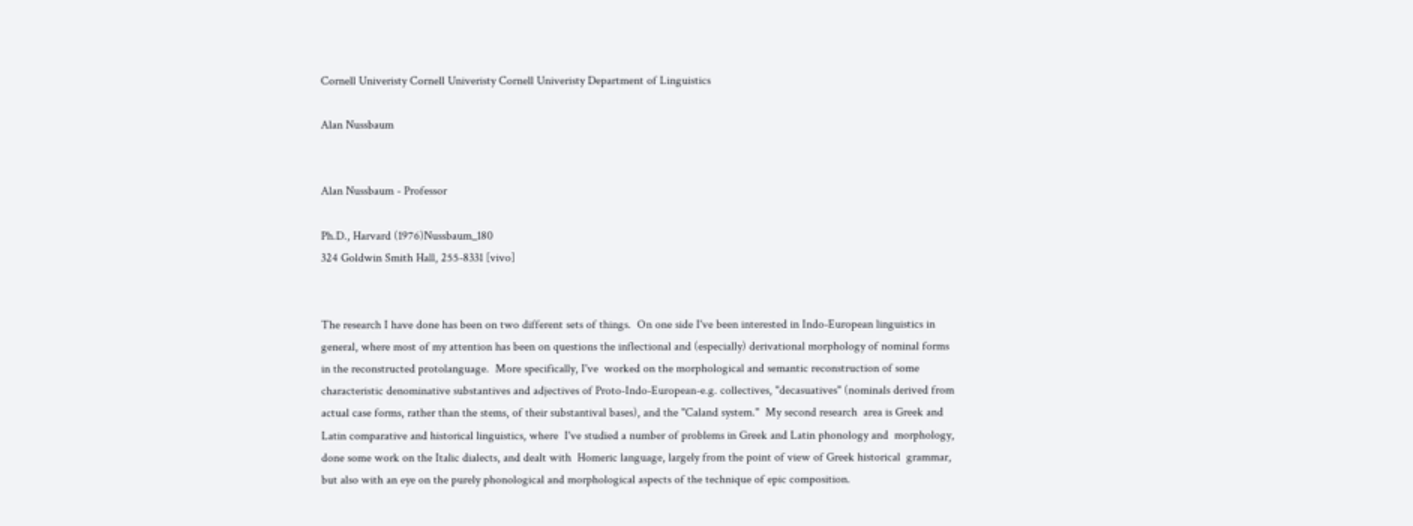Cornell Univeristy Cornell Univeristy Cornell Univeristy Department of Linguistics

Alan Nussbaum


Alan Nussbaum - Professor

Ph.D., Harvard (1976)Nussbaum_180
324 Goldwin Smith Hall, 255-8331 [vivo]


The research I have done has been on two different sets of things.  On one side I've been interested in Indo-European linguistics in general, where most of my attention has been on questions the inflectional and (especially) derivational morphology of nominal forms in the reconstructed protolanguage.  More specifically, I've  worked on the morphological and semantic reconstruction of some characteristic denominative substantives and adjectives of Proto-Indo-European-e.g. collectives, "decasuatives" (nominals derived from actual case forms, rather than the stems, of their substantival bases), and the "Caland system."  My second research  area is Greek and Latin comparative and historical linguistics, where  I've studied a number of problems in Greek and Latin phonology and  morphology, done some work on the Italic dialects, and dealt with  Homeric language, largely from the point of view of Greek historical  grammar, but also with an eye on the purely phonological and morphological aspects of the technique of epic composition.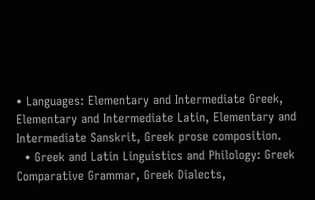• Languages: Elementary and Intermediate Greek, Elementary and Intermediate Latin, Elementary and Intermediate Sanskrit, Greek prose composition.
  • Greek and Latin Linguistics and Philology: Greek Comparative Grammar, Greek Dialects,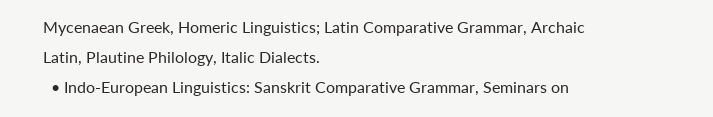Mycenaean Greek, Homeric Linguistics; Latin Comparative Grammar, Archaic Latin, Plautine Philology, Italic Dialects.
  • Indo-European Linguistics: Sanskrit Comparative Grammar, Seminars on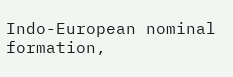Indo-European nominal formation,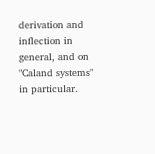derivation and inflection in general, and on "Caland systems" in particular.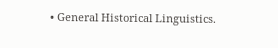• General Historical Linguistics.